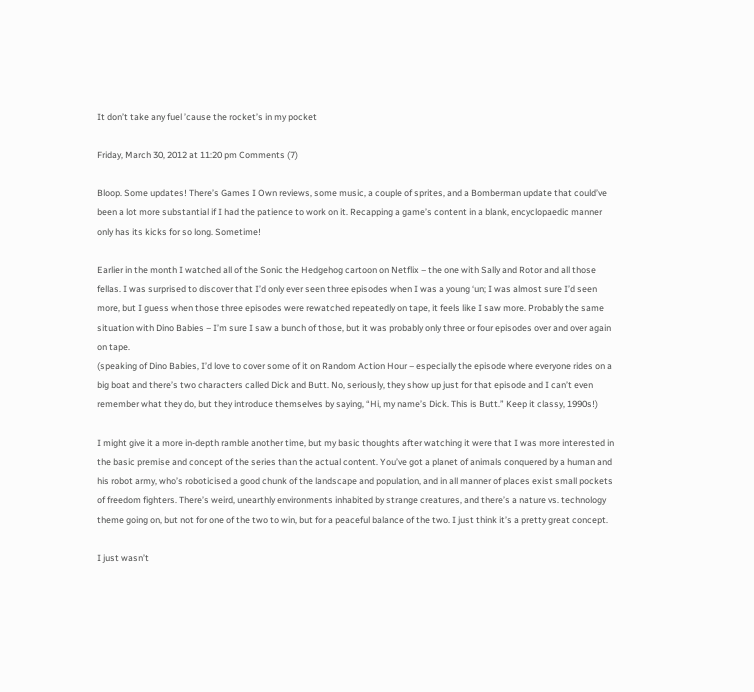It don’t take any fuel ’cause the rocket’s in my pocket

Friday, March 30, 2012 at 11:20 pm Comments (7)

Bloop. Some updates! There’s Games I Own reviews, some music, a couple of sprites, and a Bomberman update that could’ve been a lot more substantial if I had the patience to work on it. Recapping a game’s content in a blank, encyclopaedic manner only has its kicks for so long. Sometime!

Earlier in the month I watched all of the Sonic the Hedgehog cartoon on Netflix – the one with Sally and Rotor and all those fellas. I was surprised to discover that I’d only ever seen three episodes when I was a young ‘un; I was almost sure I’d seen more, but I guess when those three episodes were rewatched repeatedly on tape, it feels like I saw more. Probably the same situation with Dino Babies – I’m sure I saw a bunch of those, but it was probably only three or four episodes over and over again on tape.
(speaking of Dino Babies, I’d love to cover some of it on Random Action Hour – especially the episode where everyone rides on a big boat and there’s two characters called Dick and Butt. No, seriously, they show up just for that episode and I can’t even remember what they do, but they introduce themselves by saying, “Hi, my name’s Dick. This is Butt.” Keep it classy, 1990s!)

I might give it a more in-depth ramble another time, but my basic thoughts after watching it were that I was more interested in the basic premise and concept of the series than the actual content. You’ve got a planet of animals conquered by a human and his robot army, who’s roboticised a good chunk of the landscape and population, and in all manner of places exist small pockets of freedom fighters. There’s weird, unearthly environments inhabited by strange creatures, and there’s a nature vs. technology theme going on, but not for one of the two to win, but for a peaceful balance of the two. I just think it’s a pretty great concept.

I just wasn’t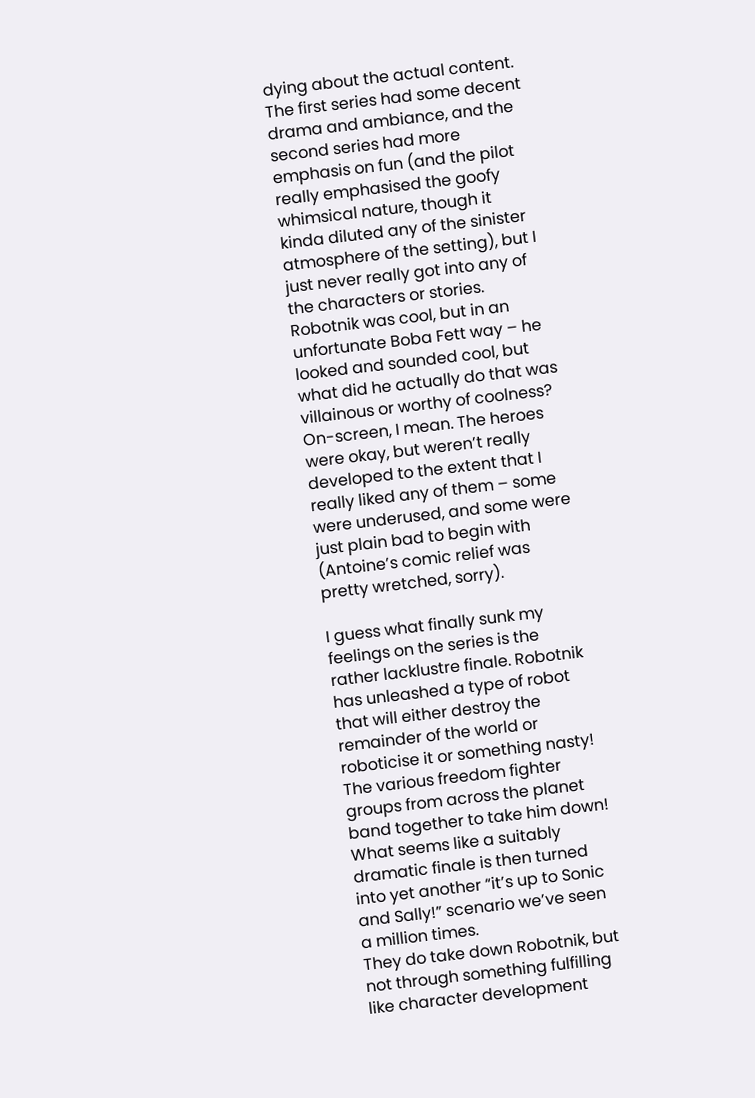dying about the actual content. The first series had some decent drama and ambiance, and the second series had more emphasis on fun (and the pilot really emphasised the goofy whimsical nature, though it kinda diluted any of the sinister atmosphere of the setting), but I just never really got into any of the characters or stories. Robotnik was cool, but in an unfortunate Boba Fett way – he looked and sounded cool, but what did he actually do that was villainous or worthy of coolness? On-screen, I mean. The heroes were okay, but weren’t really developed to the extent that I really liked any of them – some were underused, and some were just plain bad to begin with (Antoine’s comic relief was pretty wretched, sorry).

I guess what finally sunk my feelings on the series is the rather lacklustre finale. Robotnik has unleashed a type of robot that will either destroy the remainder of the world or roboticise it or something nasty! The various freedom fighter groups from across the planet band together to take him down! What seems like a suitably dramatic finale is then turned into yet another “it’s up to Sonic and Sally!” scenario we’ve seen a million times.
They do take down Robotnik, but not through something fulfilling like character development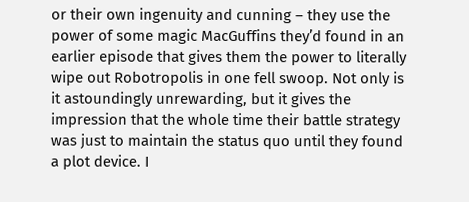or their own ingenuity and cunning – they use the power of some magic MacGuffins they’d found in an earlier episode that gives them the power to literally wipe out Robotropolis in one fell swoop. Not only is it astoundingly unrewarding, but it gives the impression that the whole time their battle strategy was just to maintain the status quo until they found a plot device. I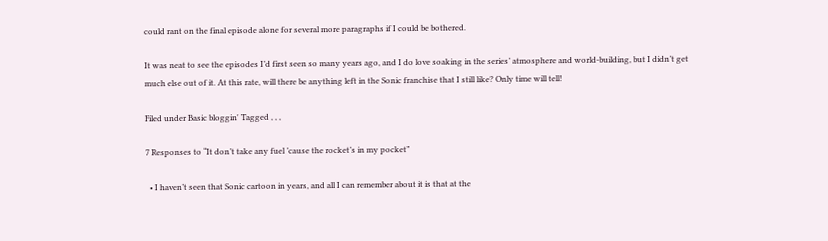could rant on the final episode alone for several more paragraphs if I could be bothered.

It was neat to see the episodes I’d first seen so many years ago, and I do love soaking in the series’ atmosphere and world-building, but I didn’t get much else out of it. At this rate, will there be anything left in the Sonic franchise that I still like? Only time will tell!

Filed under Basic bloggin' Tagged , , ,

7 Responses to “It don’t take any fuel ’cause the rocket’s in my pocket”

  • I haven’t seen that Sonic cartoon in years, and all I can remember about it is that at the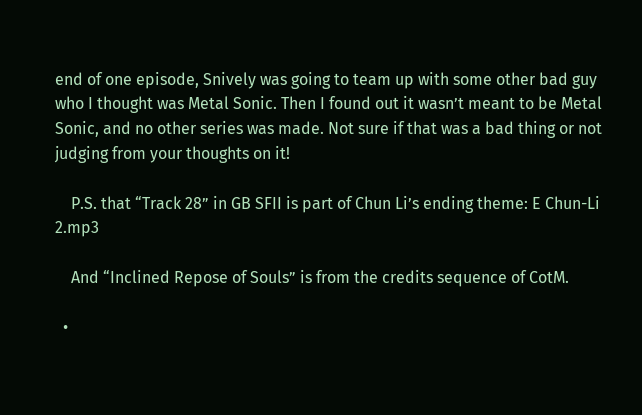end of one episode, Snively was going to team up with some other bad guy who I thought was Metal Sonic. Then I found out it wasn’t meant to be Metal Sonic, and no other series was made. Not sure if that was a bad thing or not judging from your thoughts on it!

    P.S. that “Track 28” in GB SFII is part of Chun Li’s ending theme: E Chun-Li 2.mp3

    And “Inclined Repose of Souls” is from the credits sequence of CotM.

  •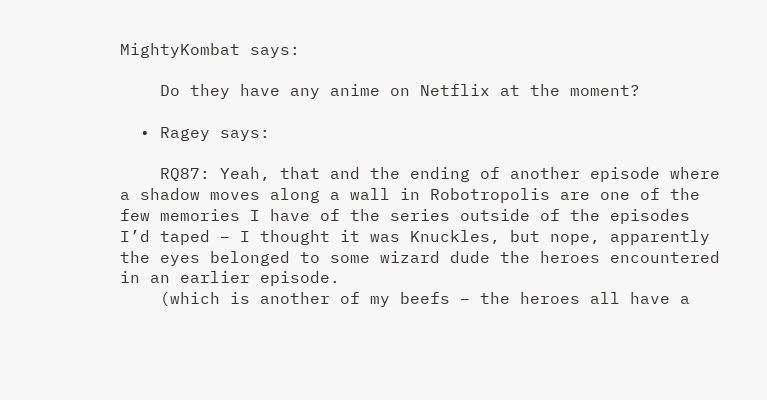MightyKombat says:

    Do they have any anime on Netflix at the moment?

  • Ragey says:

    RQ87: Yeah, that and the ending of another episode where a shadow moves along a wall in Robotropolis are one of the few memories I have of the series outside of the episodes I’d taped – I thought it was Knuckles, but nope, apparently the eyes belonged to some wizard dude the heroes encountered in an earlier episode.
    (which is another of my beefs – the heroes all have a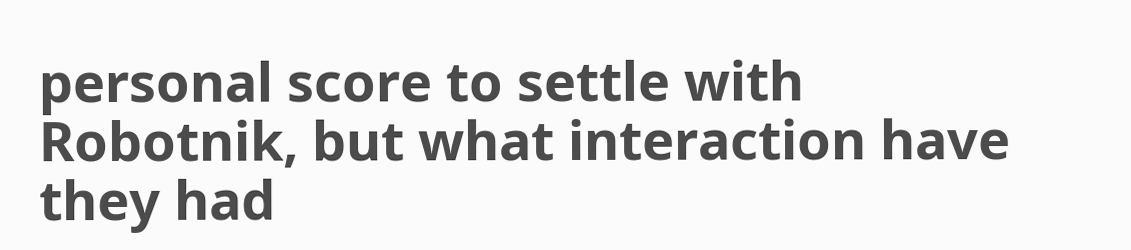personal score to settle with Robotnik, but what interaction have they had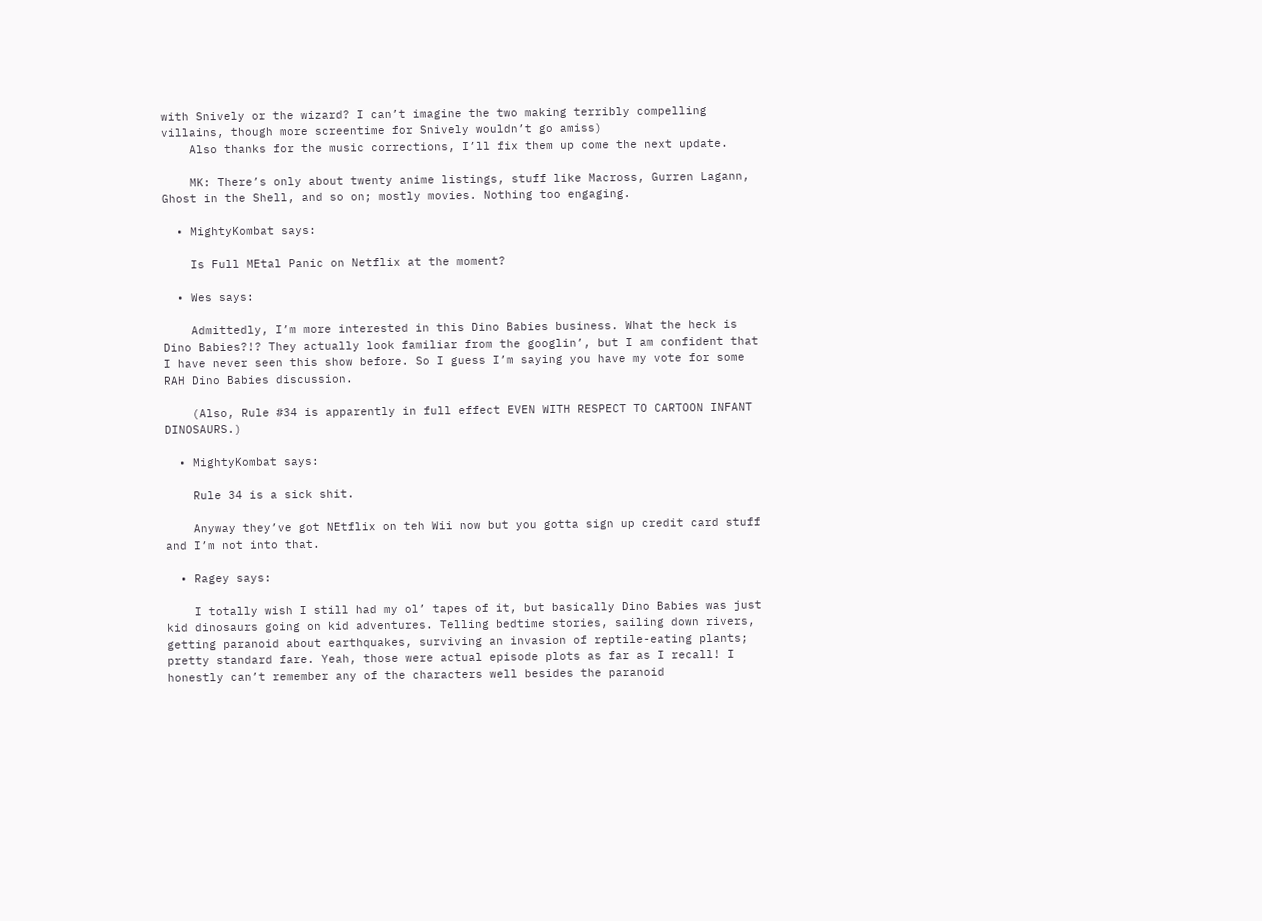with Snively or the wizard? I can’t imagine the two making terribly compelling villains, though more screentime for Snively wouldn’t go amiss)
    Also thanks for the music corrections, I’ll fix them up come the next update.

    MK: There’s only about twenty anime listings, stuff like Macross, Gurren Lagann, Ghost in the Shell, and so on; mostly movies. Nothing too engaging.

  • MightyKombat says:

    Is Full MEtal Panic on Netflix at the moment?

  • Wes says:

    Admittedly, I’m more interested in this Dino Babies business. What the heck is Dino Babies?!? They actually look familiar from the googlin’, but I am confident that I have never seen this show before. So I guess I’m saying you have my vote for some RAH Dino Babies discussion.

    (Also, Rule #34 is apparently in full effect EVEN WITH RESPECT TO CARTOON INFANT DINOSAURS.)

  • MightyKombat says:

    Rule 34 is a sick shit.

    Anyway they’ve got NEtflix on teh Wii now but you gotta sign up credit card stuff and I’m not into that.

  • Ragey says:

    I totally wish I still had my ol’ tapes of it, but basically Dino Babies was just kid dinosaurs going on kid adventures. Telling bedtime stories, sailing down rivers, getting paranoid about earthquakes, surviving an invasion of reptile-eating plants; pretty standard fare. Yeah, those were actual episode plots as far as I recall! I honestly can’t remember any of the characters well besides the paranoid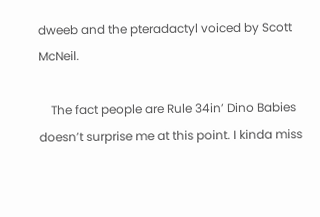dweeb and the pteradactyl voiced by Scott McNeil.

    The fact people are Rule 34in’ Dino Babies doesn’t surprise me at this point. I kinda miss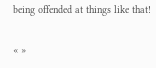being offended at things like that!

« »